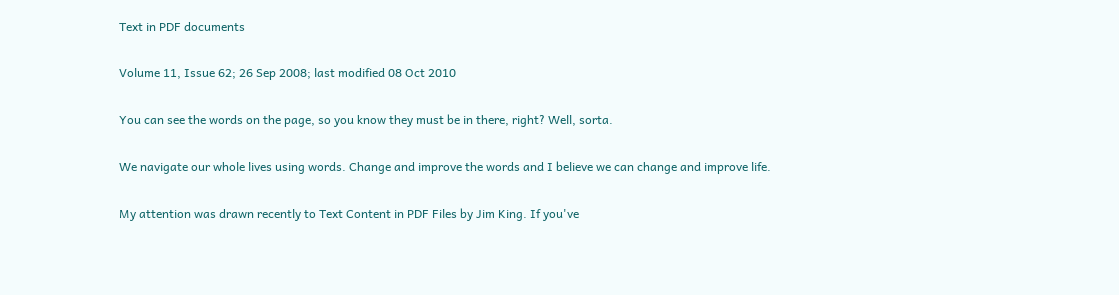Text in PDF documents

Volume 11, Issue 62; 26 Sep 2008; last modified 08 Oct 2010

You can see the words on the page, so you know they must be in there, right? Well, sorta.

We navigate our whole lives using words. Change and improve the words and I believe we can change and improve life.

My attention was drawn recently to Text Content in PDF Files by Jim King. If you've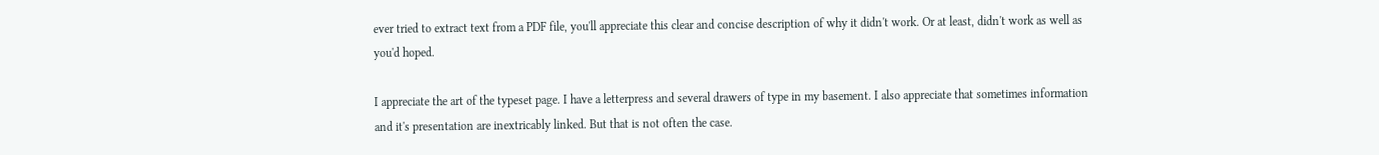ever tried to extract text from a PDF file, you'll appreciate this clear and concise description of why it didn't work. Or at least, didn't work as well as you'd hoped.

I appreciate the art of the typeset page. I have a letterpress and several drawers of type in my basement. I also appreciate that sometimes information and it's presentation are inextricably linked. But that is not often the case.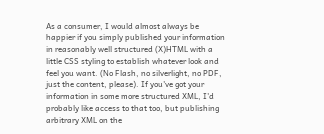As a consumer, I would almost always be happier if you simply published your information in reasonably well structured (X)HTML with a little CSS styling to establish whatever look and feel you want. (No Flash, no silverlight, no PDF, just the content, please). If you've got your information in some more structured XML, I'd probably like access to that too, but publishing arbitrary XML on the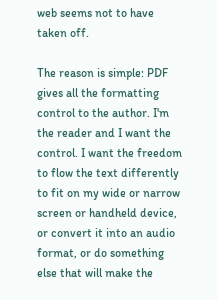web seems not to have taken off.

The reason is simple: PDF gives all the formatting control to the author. I'm the reader and I want the control. I want the freedom to flow the text differently to fit on my wide or narrow screen or handheld device, or convert it into an audio format, or do something else that will make the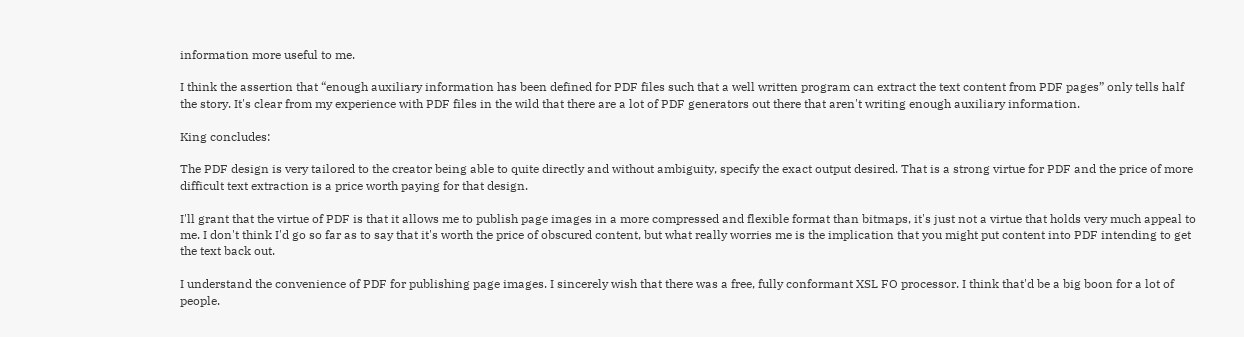information more useful to me.

I think the assertion that “enough auxiliary information has been defined for PDF files such that a well written program can extract the text content from PDF pages” only tells half the story. It's clear from my experience with PDF files in the wild that there are a lot of PDF generators out there that aren't writing enough auxiliary information.

King concludes:

The PDF design is very tailored to the creator being able to quite directly and without ambiguity, specify the exact output desired. That is a strong virtue for PDF and the price of more difficult text extraction is a price worth paying for that design.

I'll grant that the virtue of PDF is that it allows me to publish page images in a more compressed and flexible format than bitmaps, it's just not a virtue that holds very much appeal to me. I don't think I'd go so far as to say that it's worth the price of obscured content, but what really worries me is the implication that you might put content into PDF intending to get the text back out.

I understand the convenience of PDF for publishing page images. I sincerely wish that there was a free, fully conformant XSL FO processor. I think that'd be a big boon for a lot of people.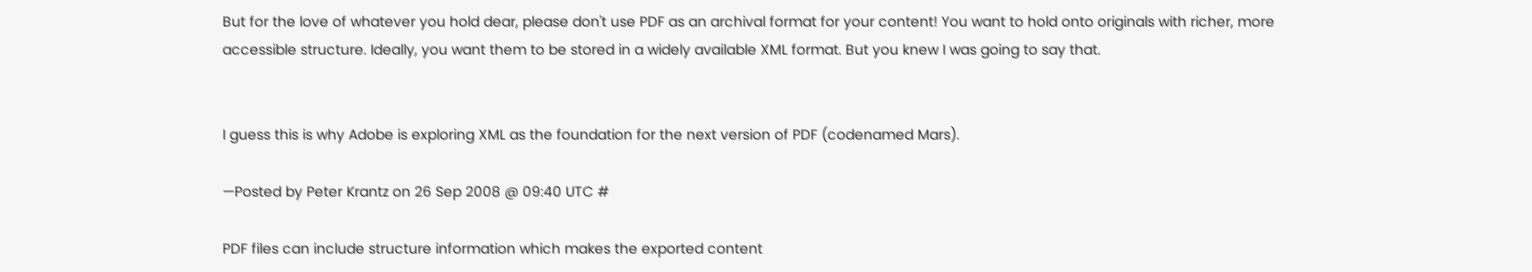But for the love of whatever you hold dear, please don't use PDF as an archival format for your content! You want to hold onto originals with richer, more accessible structure. Ideally, you want them to be stored in a widely available XML format. But you knew I was going to say that.


I guess this is why Adobe is exploring XML as the foundation for the next version of PDF (codenamed Mars).

—Posted by Peter Krantz on 26 Sep 2008 @ 09:40 UTC #

PDF files can include structure information which makes the exported content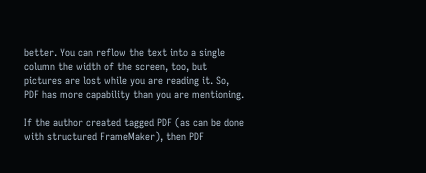better. You can reflow the text into a single column the width of the screen, too, but pictures are lost while you are reading it. So, PDF has more capability than you are mentioning.

If the author created tagged PDF (as can be done with structured FrameMaker), then PDF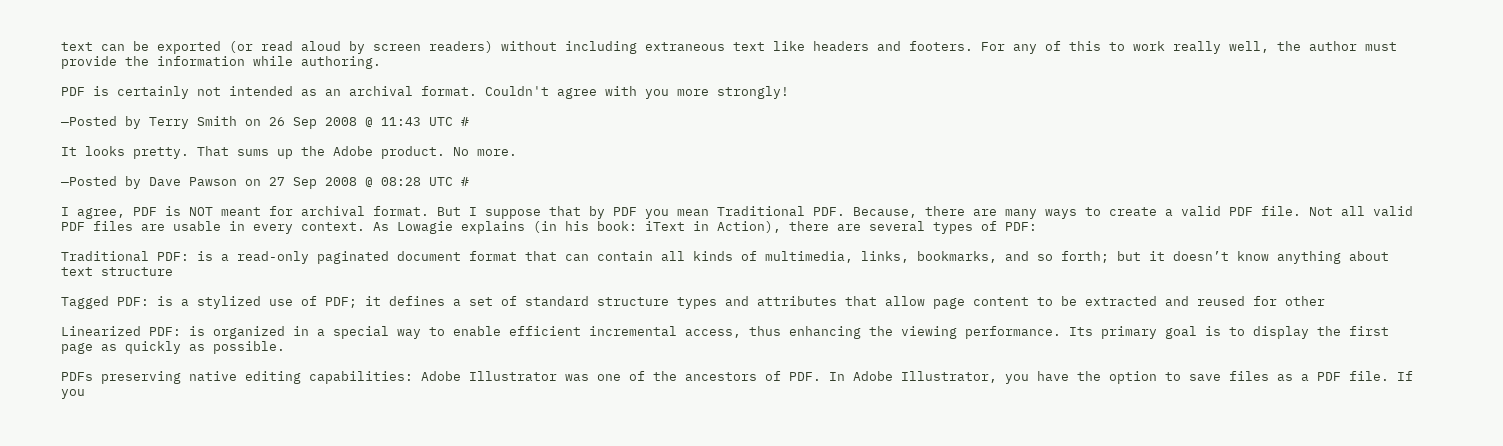text can be exported (or read aloud by screen readers) without including extraneous text like headers and footers. For any of this to work really well, the author must provide the information while authoring.

PDF is certainly not intended as an archival format. Couldn't agree with you more strongly!

—Posted by Terry Smith on 26 Sep 2008 @ 11:43 UTC #

It looks pretty. That sums up the Adobe product. No more.

—Posted by Dave Pawson on 27 Sep 2008 @ 08:28 UTC #

I agree, PDF is NOT meant for archival format. But I suppose that by PDF you mean Traditional PDF. Because, there are many ways to create a valid PDF file. Not all valid PDF files are usable in every context. As Lowagie explains (in his book: iText in Action), there are several types of PDF:

Traditional PDF: is a read-only paginated document format that can contain all kinds of multimedia, links, bookmarks, and so forth; but it doesn’t know anything about text structure

Tagged PDF: is a stylized use of PDF; it defines a set of standard structure types and attributes that allow page content to be extracted and reused for other

Linearized PDF: is organized in a special way to enable efficient incremental access, thus enhancing the viewing performance. Its primary goal is to display the first page as quickly as possible.

PDFs preserving native editing capabilities: Adobe Illustrator was one of the ancestors of PDF. In Adobe Illustrator, you have the option to save files as a PDF file. If you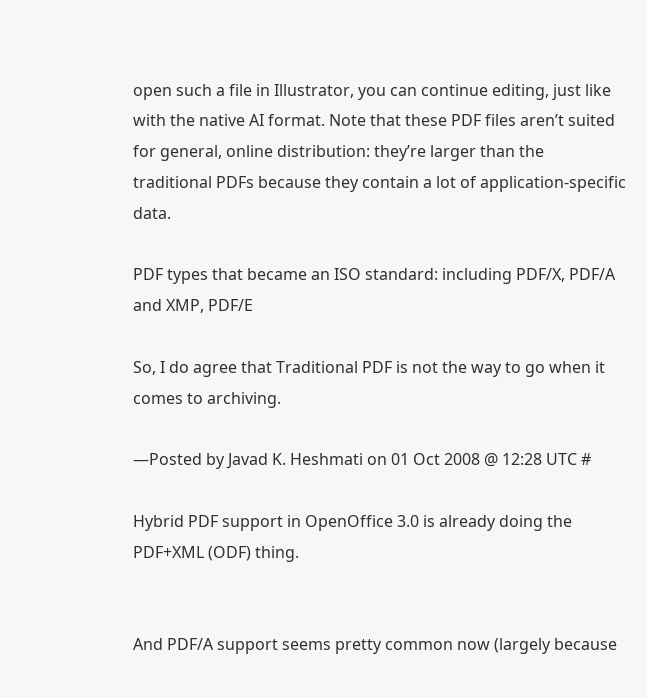open such a file in Illustrator, you can continue editing, just like with the native AI format. Note that these PDF files aren’t suited for general, online distribution: they’re larger than the traditional PDFs because they contain a lot of application-specific data.

PDF types that became an ISO standard: including PDF/X, PDF/A and XMP, PDF/E

So, I do agree that Traditional PDF is not the way to go when it comes to archiving.

—Posted by Javad K. Heshmati on 01 Oct 2008 @ 12:28 UTC #

Hybrid PDF support in OpenOffice 3.0 is already doing the PDF+XML (ODF) thing.


And PDF/A support seems pretty common now (largely because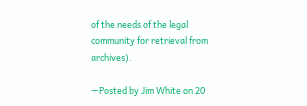of the needs of the legal community for retrieval from archives).

—Posted by Jim White on 20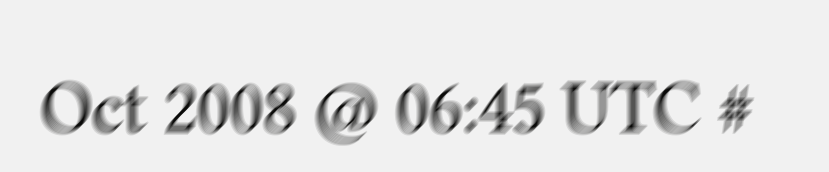Oct 2008 @ 06:45 UTC #